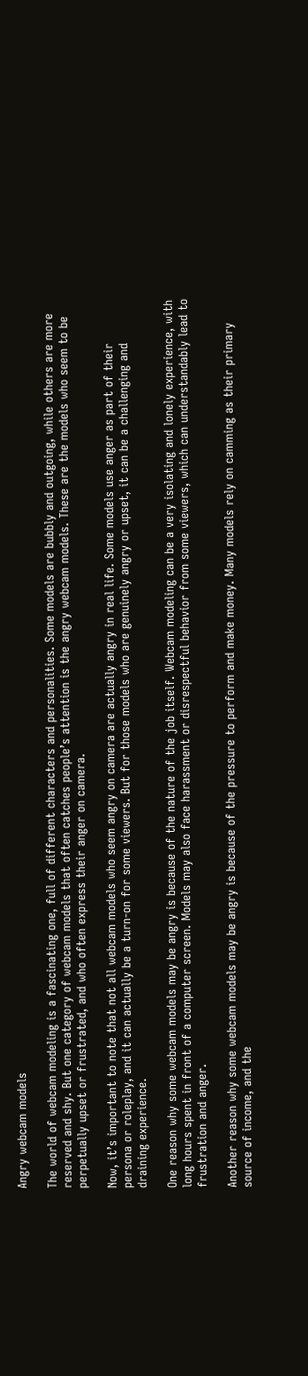Angry webcam models

The world of webcam modeling is a fascinating one, full of different characters and personalities. Some models are bubbly and outgoing, while others are more reserved and shy. But one category of webcam models that often catches people’s attention is the angry webcam models. These are the models who seem to be perpetually upset or frustrated, and who often express their anger on camera.

Now, it’s important to note that not all webcam models who seem angry on camera are actually angry in real life. Some models use anger as part of their persona or roleplay, and it can actually be a turn-on for some viewers. But for those models who are genuinely angry or upset, it can be a challenging and draining experience.

One reason why some webcam models may be angry is because of the nature of the job itself. Webcam modeling can be a very isolating and lonely experience, with long hours spent in front of a computer screen. Models may also face harassment or disrespectful behavior from some viewers, which can understandably lead to frustration and anger.

Another reason why some webcam models may be angry is because of the pressure to perform and make money. Many models rely on camming as their primary source of income, and the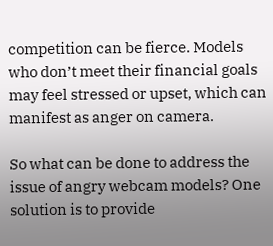competition can be fierce. Models who don’t meet their financial goals may feel stressed or upset, which can manifest as anger on camera.

So what can be done to address the issue of angry webcam models? One solution is to provide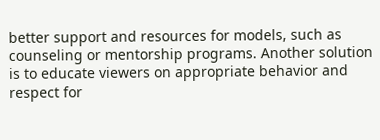better support and resources for models, such as counseling or mentorship programs. Another solution is to educate viewers on appropriate behavior and respect for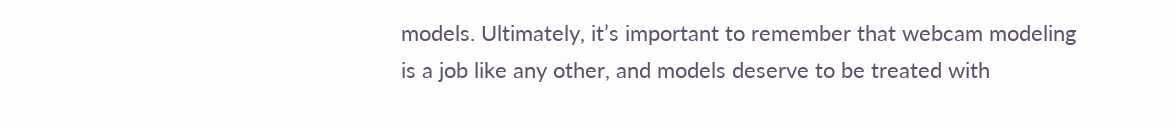models. Ultimately, it’s important to remember that webcam modeling is a job like any other, and models deserve to be treated with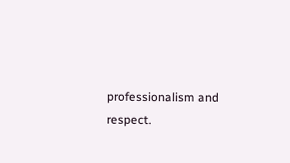professionalism and respect.